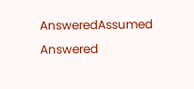AnsweredAssumed Answered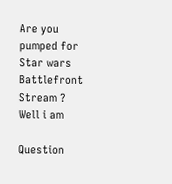Are you pumped for Star wars Battlefront Stream ? Well i am

Question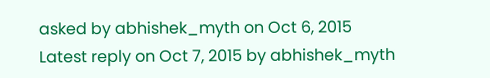asked by abhishek_myth on Oct 6, 2015
Latest reply on Oct 7, 2015 by abhishek_myth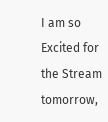I am so Excited for the Stream tomorrow,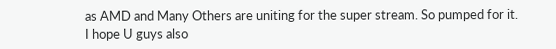as AMD and Many Others are uniting for the super stream. So pumped for it. I hope U guys also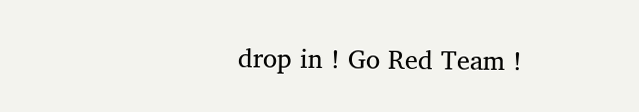drop in ! Go Red Team !